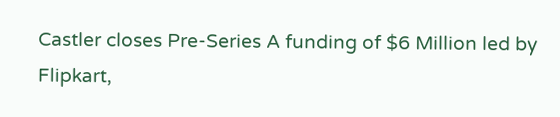Castler closes Pre-Series A funding of $6 Million led by Flipkart,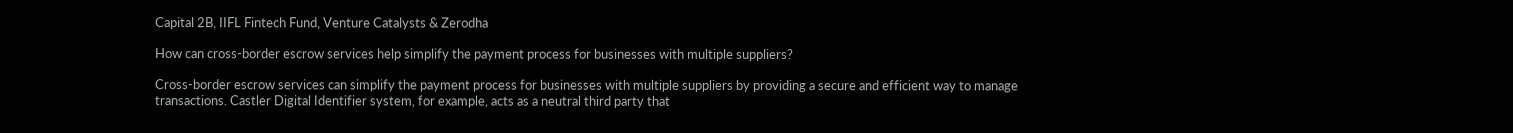Capital 2B, IIFL Fintech Fund, Venture Catalysts & Zerodha

How can cross-border escrow services help simplify the payment process for businesses with multiple suppliers?

Cross-border escrow services can simplify the payment process for businesses with multiple suppliers by providing a secure and efficient way to manage transactions. Castler Digital Identifier system, for example, acts as a neutral third party that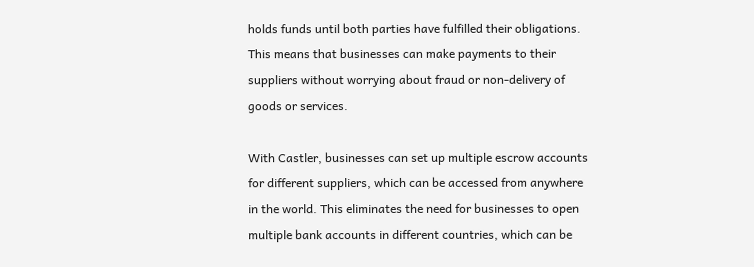holds funds until both parties have fulfilled their obligations. This means that businesses can make payments to their suppliers without worrying about fraud or non-delivery of goods or services.

With Castler, businesses can set up multiple escrow accounts for different suppliers, which can be accessed from anywhere in the world. This eliminates the need for businesses to open multiple bank accounts in different countries, which can be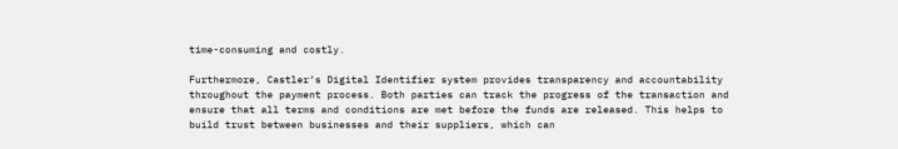time-consuming and costly.

Furthermore, Castler’s Digital Identifier system provides transparency and accountability throughout the payment process. Both parties can track the progress of the transaction and ensure that all terms and conditions are met before the funds are released. This helps to build trust between businesses and their suppliers, which can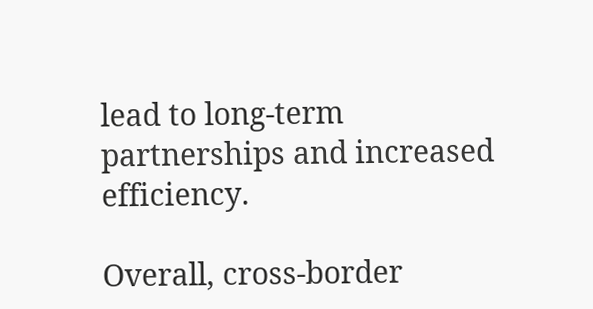lead to long-term partnerships and increased efficiency.

Overall, cross-border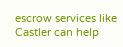escrow services like Castler can help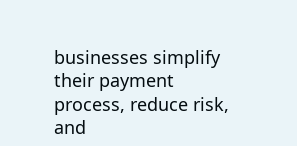businesses simplify their payment process, reduce risk, and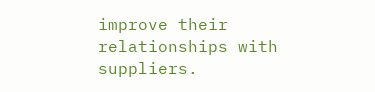improve their relationships with suppliers.